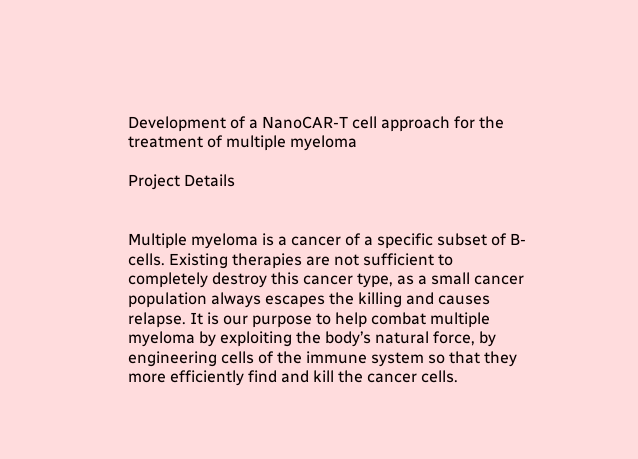Development of a NanoCAR-T cell approach for the treatment of multiple myeloma

Project Details


Multiple myeloma is a cancer of a specific subset of B-cells. Existing therapies are not sufficient to completely destroy this cancer type, as a small cancer population always escapes the killing and causes relapse. It is our purpose to help combat multiple myeloma by exploiting the body’s natural force, by engineering cells of the immune system so that they more efficiently find and kill the cancer cells.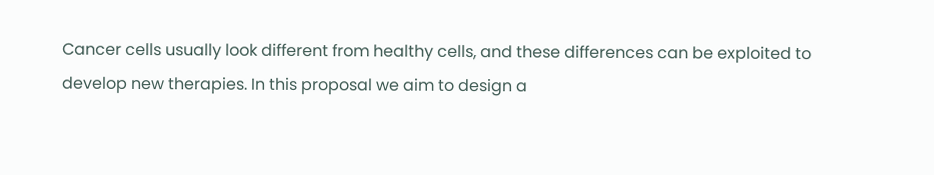Cancer cells usually look different from healthy cells, and these differences can be exploited to develop new therapies. In this proposal we aim to design a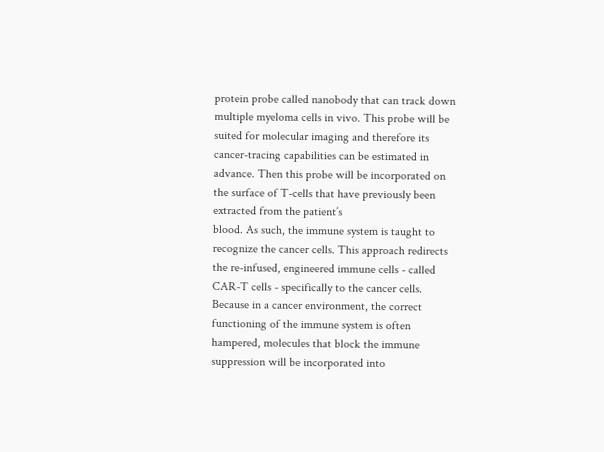protein probe called nanobody that can track down multiple myeloma cells in vivo. This probe will be suited for molecular imaging and therefore its cancer-tracing capabilities can be estimated in advance. Then this probe will be incorporated on the surface of T-cells that have previously been extracted from the patient’s
blood. As such, the immune system is taught to recognize the cancer cells. This approach redirects the re-infused, engineered immune cells - called CAR-T cells - specifically to the cancer cells. Because in a cancer environment, the correct functioning of the immune system is often hampered, molecules that block the immune suppression will be incorporated into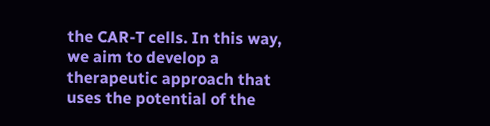the CAR-T cells. In this way, we aim to develop a therapeutic approach that uses the potential of the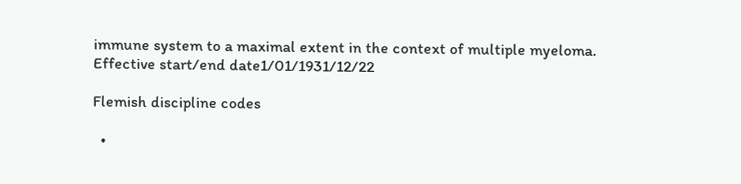immune system to a maximal extent in the context of multiple myeloma.
Effective start/end date1/01/1931/12/22

Flemish discipline codes

  •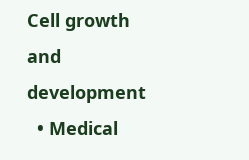Cell growth and development
  • Medical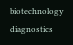biotechnology diagnostics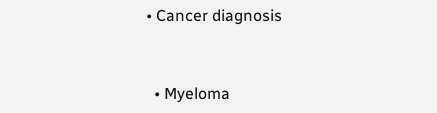• Cancer diagnosis


  • Myeloma